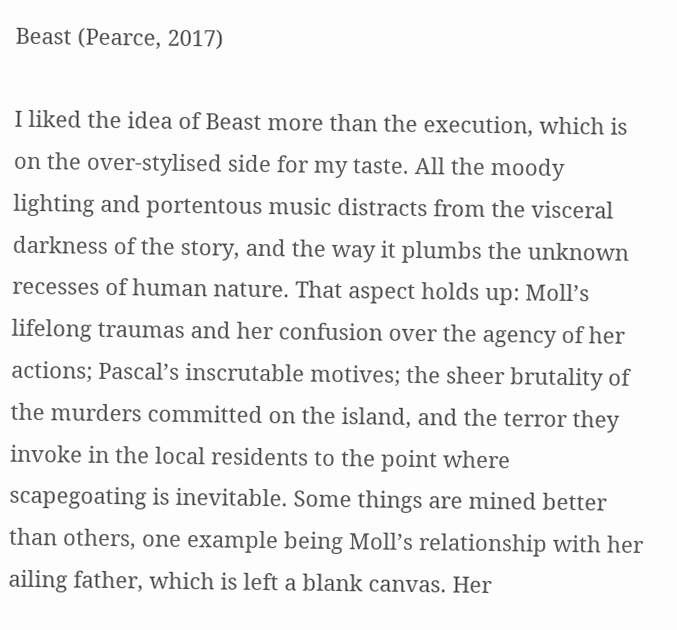Beast (Pearce, 2017)

I liked the idea of Beast more than the execution, which is on the over-stylised side for my taste. All the moody lighting and portentous music distracts from the visceral darkness of the story, and the way it plumbs the unknown recesses of human nature. That aspect holds up: Moll’s lifelong traumas and her confusion over the agency of her actions; Pascal’s inscrutable motives; the sheer brutality of the murders committed on the island, and the terror they invoke in the local residents to the point where scapegoating is inevitable. Some things are mined better than others, one example being Moll’s relationship with her ailing father, which is left a blank canvas. Her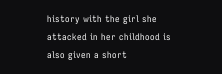history with the girl she attacked in her childhood is also given a short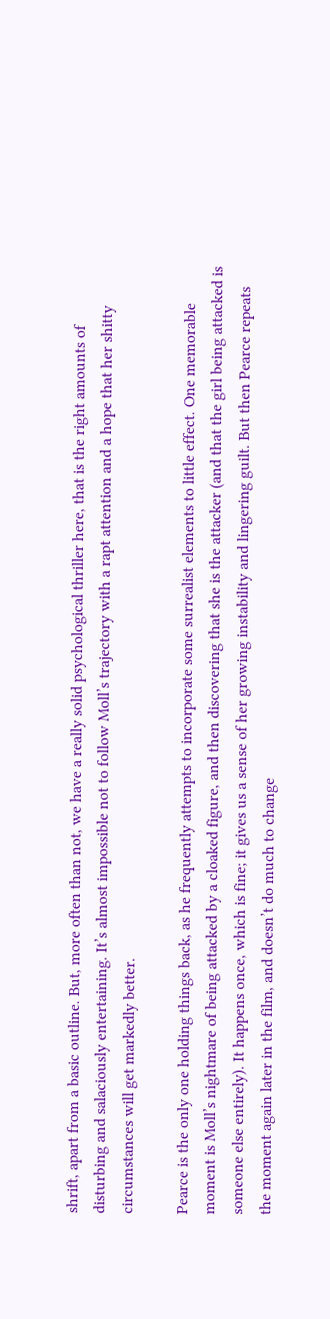shrift, apart from a basic outline. But, more often than not, we have a really solid psychological thriller here, that is the right amounts of disturbing and salaciously entertaining. It’s almost impossible not to follow Moll’s trajectory with a rapt attention and a hope that her shitty circumstances will get markedly better.

Pearce is the only one holding things back, as he frequently attempts to incorporate some surrealist elements to little effect. One memorable moment is Moll’s nightmare of being attacked by a cloaked figure, and then discovering that she is the attacker (and that the girl being attacked is someone else entirely). It happens once, which is fine; it gives us a sense of her growing instability and lingering guilt. But then Pearce repeats the moment again later in the film, and doesn’t do much to change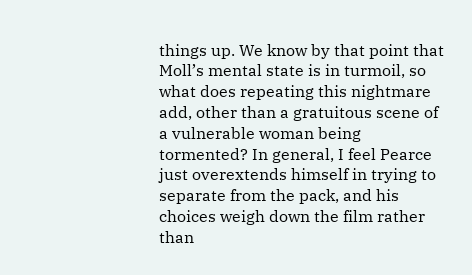things up. We know by that point that Moll’s mental state is in turmoil, so what does repeating this nightmare add, other than a gratuitous scene of a vulnerable woman being tormented? In general, I feel Pearce just overextends himself in trying to separate from the pack, and his choices weigh down the film rather than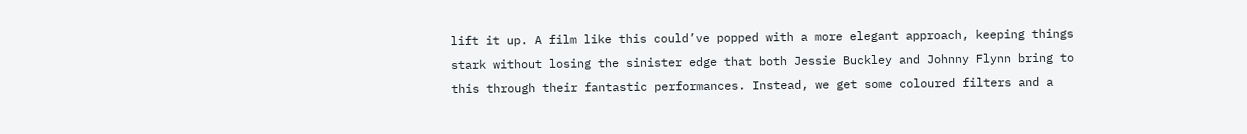lift it up. A film like this could’ve popped with a more elegant approach, keeping things stark without losing the sinister edge that both Jessie Buckley and Johnny Flynn bring to this through their fantastic performances. Instead, we get some coloured filters and a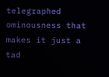telegraphed ominousness that makes it just a tad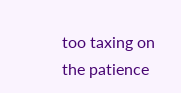too taxing on the patience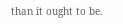than it ought to be.